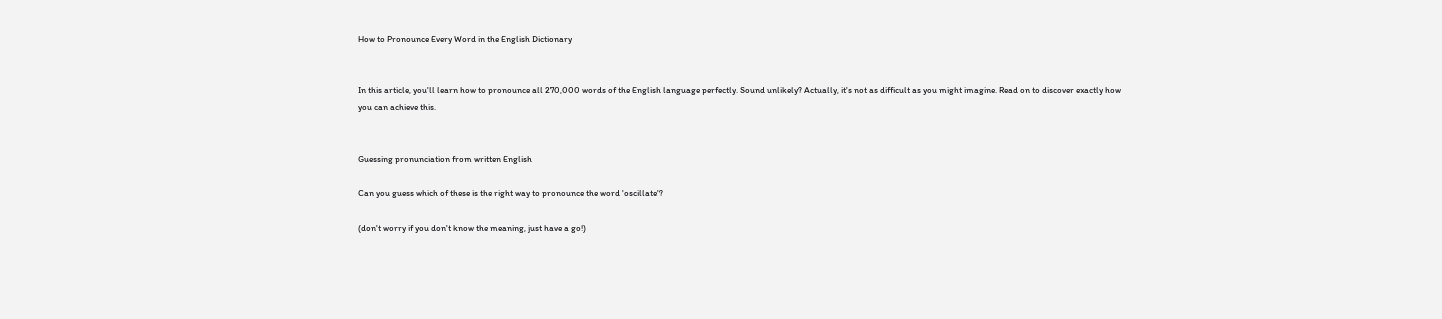How to Pronounce Every Word in the English Dictionary


In this article, you'll learn how to pronounce all 270,000 words of the English language perfectly. Sound unlikely? Actually, it's not as difficult as you might imagine. Read on to discover exactly how you can achieve this.


Guessing pronunciation from written English

Can you guess which of these is the right way to pronounce the word 'oscillate'?

(don't worry if you don't know the meaning, just have a go!)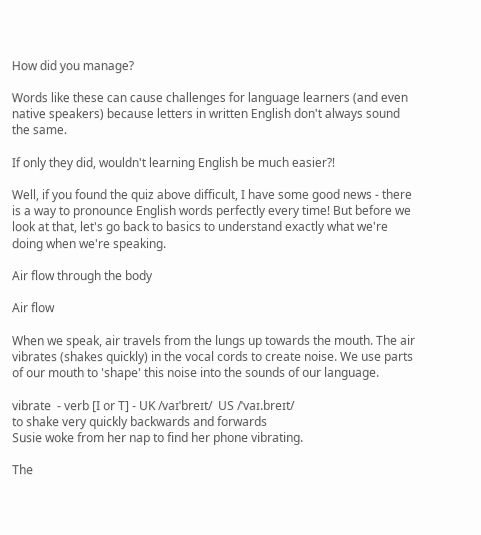How did you manage?

Words like these can cause challenges for language learners (and even native speakers) because letters in written English don't always sound the same.

If only they did, wouldn't learning English be much easier?!

Well, if you found the quiz above difficult, I have some good news - there is a way to pronounce English words perfectly every time! But before we look at that, let's go back to basics to understand exactly what we're doing when we're speaking.

Air flow through the body

Air flow

When we speak, air travels from the lungs up towards the mouth. The air vibrates (shakes quickly) in the vocal cords to create noise. We use parts of our mouth to 'shape' this noise into the sounds of our language.

vibrate  - verb [I or T] - UK /vaɪˈbreɪt/  US /ˈvaɪ.breɪt/
to shake very quickly backwards and forwards
Susie woke from her nap to find her phone vibrating.

The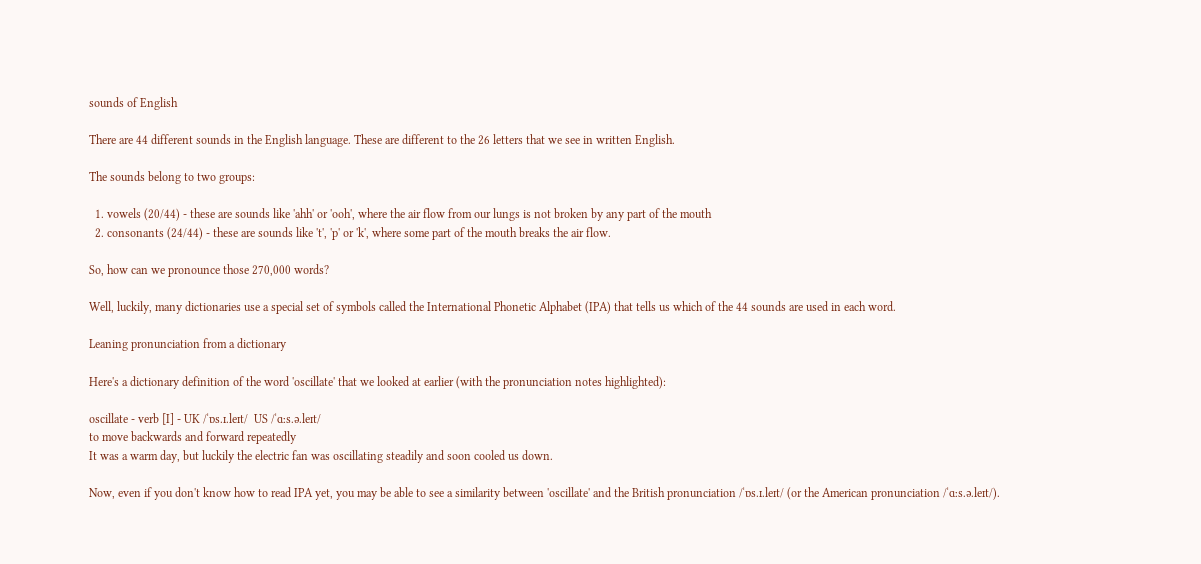sounds of English

There are 44 different sounds in the English language. These are different to the 26 letters that we see in written English.

The sounds belong to two groups:

  1. vowels (20/44) - these are sounds like 'ahh' or 'ooh', where the air flow from our lungs is not broken by any part of the mouth
  2. consonants (24/44) - these are sounds like 't', 'p' or 'k', where some part of the mouth breaks the air flow.

So, how can we pronounce those 270,000 words?

Well, luckily, many dictionaries use a special set of symbols called the International Phonetic Alphabet (IPA) that tells us which of the 44 sounds are used in each word.

Leaning pronunciation from a dictionary

Here's a dictionary definition of the word 'oscillate' that we looked at earlier (with the pronunciation notes highlighted):

oscillate - verb [I] - UK /ˈɒs.ɪ.leɪt/  US /ˈɑːs.ə.leɪt/
to move backwards and forward repeatedly
It was a warm day, but luckily the electric fan was oscillating steadily and soon cooled us down.

Now, even if you don't know how to read IPA yet, you may be able to see a similarity between 'oscillate' and the British pronunciation /ˈɒs.ɪ.leɪt/ (or the American pronunciation /ˈɑːs.ə.leɪt/).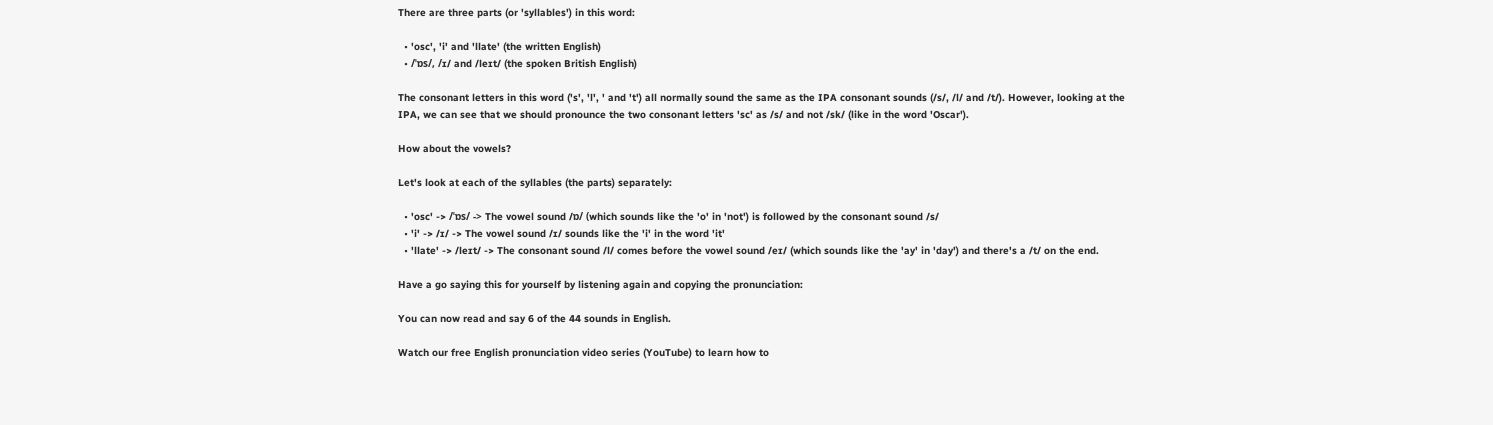There are three parts (or 'syllables') in this word:

  • 'osc', 'i' and 'llate' (the written English)
  • /ˈɒs/, /ɪ/ and /leɪt/ (the spoken British English)

The consonant letters in this word ('s', 'l', ' and 't') all normally sound the same as the IPA consonant sounds (/s/, /l/ and /t/). However, looking at the IPA, we can see that we should pronounce the two consonant letters 'sc' as /s/ and not /sk/ (like in the word 'Oscar').

How about the vowels?

Let's look at each of the syllables (the parts) separately:

  • 'osc' -> /ˈɒs/ -> The vowel sound /ɒ/ (which sounds like the 'o' in 'not') is followed by the consonant sound /s/
  • 'i' -> /ɪ/ -> The vowel sound /ɪ/ sounds like the 'i' in the word 'it'
  • 'llate' -> /leɪt/ -> The consonant sound /l/ comes before the vowel sound /eɪ/ (which sounds like the 'ay' in 'day') and there's a /t/ on the end.

Have a go saying this for yourself by listening again and copying the pronunciation:

You can now read and say 6 of the 44 sounds in English.

Watch our free English pronunciation video series (YouTube) to learn how to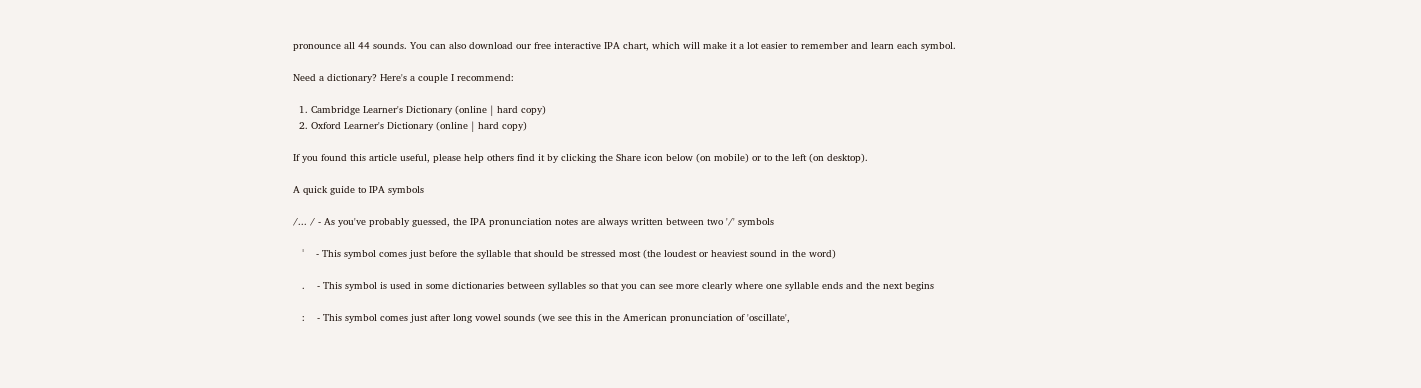pronounce all 44 sounds. You can also download our free interactive IPA chart, which will make it a lot easier to remember and learn each symbol.

Need a dictionary? Here's a couple I recommend:

  1. Cambridge Learner's Dictionary (online | hard copy)
  2. Oxford Learner's Dictionary (online | hard copy)

If you found this article useful, please help others find it by clicking the Share icon below (on mobile) or to the left (on desktop).

A quick guide to IPA symbols

/... / - As you've probably guessed, the IPA pronunciation notes are always written between two '/' symbols

   ˈ    - This symbol comes just before the syllable that should be stressed most (the loudest or heaviest sound in the word)

   .    - This symbol is used in some dictionaries between syllables so that you can see more clearly where one syllable ends and the next begins

   :    - This symbol comes just after long vowel sounds (we see this in the American pronunciation of 'oscillate',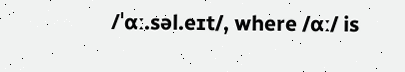/ˈɑː.səl.eɪt/, where /ɑː/ is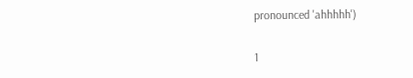pronounced 'ahhhhh')

1